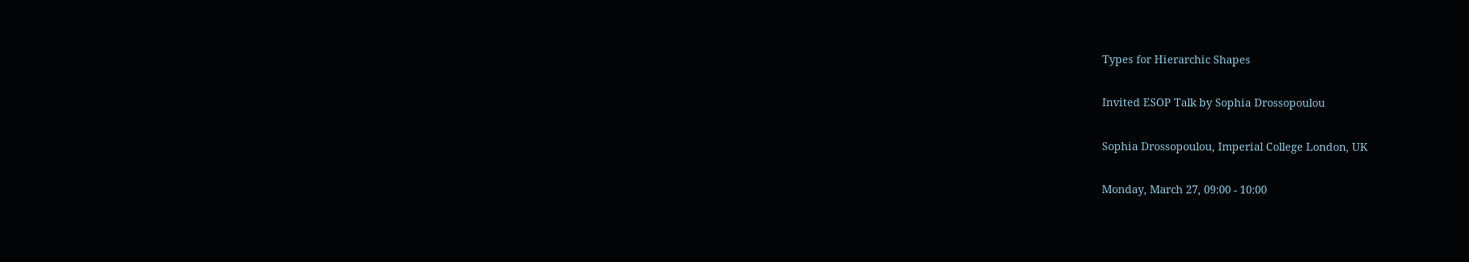Types for Hierarchic Shapes

Invited ESOP Talk by Sophia Drossopoulou

Sophia Drossopoulou, Imperial College London, UK

Monday, March 27, 09:00 - 10:00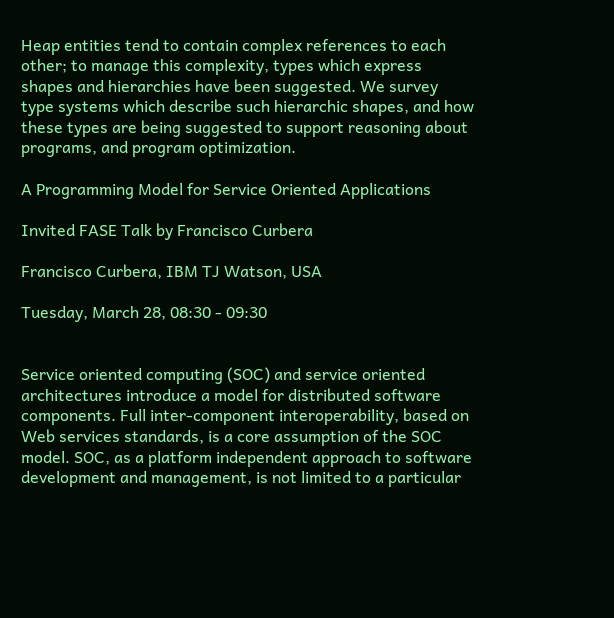Heap entities tend to contain complex references to each other; to manage this complexity, types which express shapes and hierarchies have been suggested. We survey type systems which describe such hierarchic shapes, and how these types are being suggested to support reasoning about programs, and program optimization.

A Programming Model for Service Oriented Applications

Invited FASE Talk by Francisco Curbera

Francisco Curbera, IBM TJ Watson, USA

Tuesday, March 28, 08:30 - 09:30


Service oriented computing (SOC) and service oriented architectures introduce a model for distributed software components. Full inter-component interoperability, based on Web services standards, is a core assumption of the SOC model. SOC, as a platform independent approach to software development and management, is not limited to a particular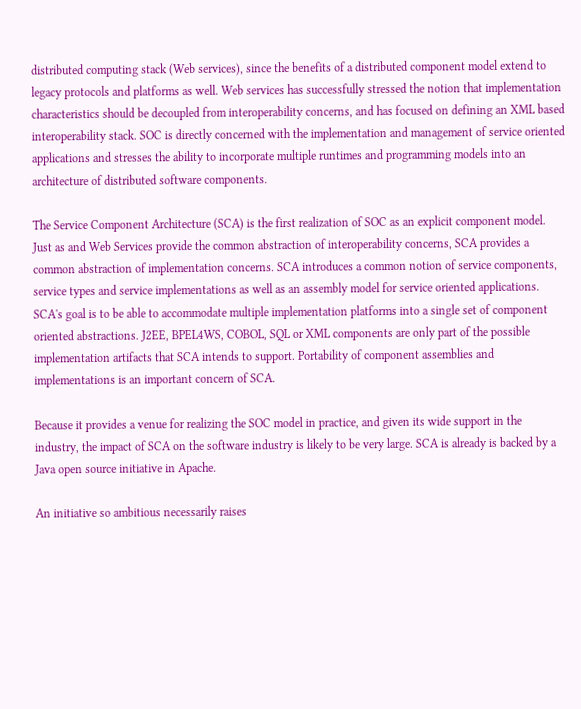distributed computing stack (Web services), since the benefits of a distributed component model extend to legacy protocols and platforms as well. Web services has successfully stressed the notion that implementation characteristics should be decoupled from interoperability concerns, and has focused on defining an XML based interoperability stack. SOC is directly concerned with the implementation and management of service oriented applications and stresses the ability to incorporate multiple runtimes and programming models into an architecture of distributed software components.

The Service Component Architecture (SCA) is the first realization of SOC as an explicit component model. Just as and Web Services provide the common abstraction of interoperability concerns, SCA provides a common abstraction of implementation concerns. SCA introduces a common notion of service components, service types and service implementations as well as an assembly model for service oriented applications. SCA's goal is to be able to accommodate multiple implementation platforms into a single set of component oriented abstractions. J2EE, BPEL4WS, COBOL, SQL or XML components are only part of the possible implementation artifacts that SCA intends to support. Portability of component assemblies and implementations is an important concern of SCA.

Because it provides a venue for realizing the SOC model in practice, and given its wide support in the industry, the impact of SCA on the software industry is likely to be very large. SCA is already is backed by a Java open source initiative in Apache.

An initiative so ambitious necessarily raises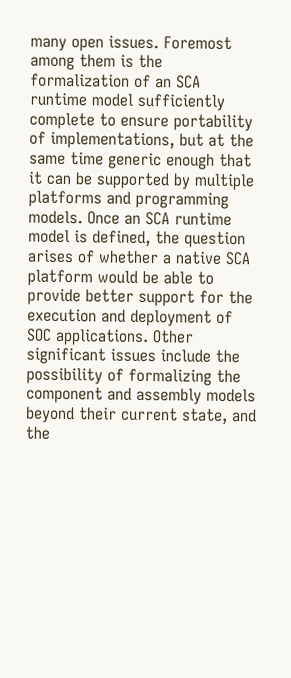many open issues. Foremost among them is the formalization of an SCA runtime model sufficiently complete to ensure portability of implementations, but at the same time generic enough that it can be supported by multiple platforms and programming models. Once an SCA runtime model is defined, the question arises of whether a native SCA platform would be able to provide better support for the execution and deployment of SOC applications. Other significant issues include the possibility of formalizing the component and assembly models beyond their current state, and the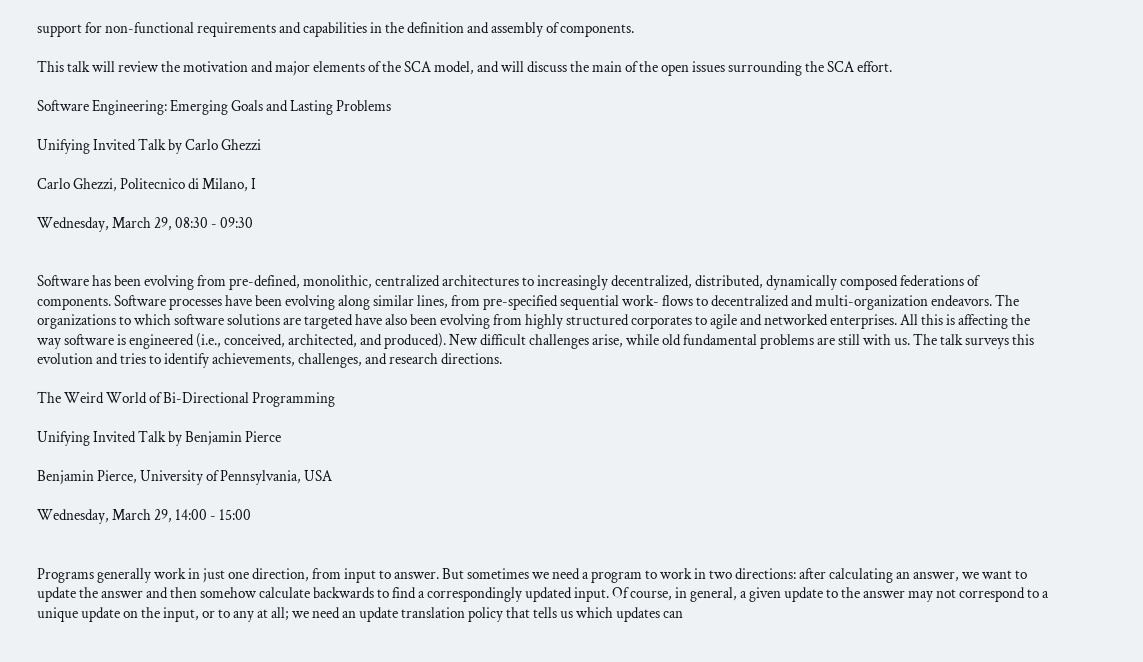support for non-functional requirements and capabilities in the definition and assembly of components.

This talk will review the motivation and major elements of the SCA model, and will discuss the main of the open issues surrounding the SCA effort.

Software Engineering: Emerging Goals and Lasting Problems

Unifying Invited Talk by Carlo Ghezzi

Carlo Ghezzi, Politecnico di Milano, I

Wednesday, March 29, 08:30 - 09:30


Software has been evolving from pre-defined, monolithic, centralized architectures to increasingly decentralized, distributed, dynamically composed federations of components. Software processes have been evolving along similar lines, from pre-specified sequential work- flows to decentralized and multi-organization endeavors. The organizations to which software solutions are targeted have also been evolving from highly structured corporates to agile and networked enterprises. All this is affecting the way software is engineered (i.e., conceived, architected, and produced). New difficult challenges arise, while old fundamental problems are still with us. The talk surveys this evolution and tries to identify achievements, challenges, and research directions.

The Weird World of Bi-Directional Programming

Unifying Invited Talk by Benjamin Pierce

Benjamin Pierce, University of Pennsylvania, USA

Wednesday, March 29, 14:00 - 15:00


Programs generally work in just one direction, from input to answer. But sometimes we need a program to work in two directions: after calculating an answer, we want to update the answer and then somehow calculate backwards to find a correspondingly updated input. Of course, in general, a given update to the answer may not correspond to a unique update on the input, or to any at all; we need an update translation policy that tells us which updates can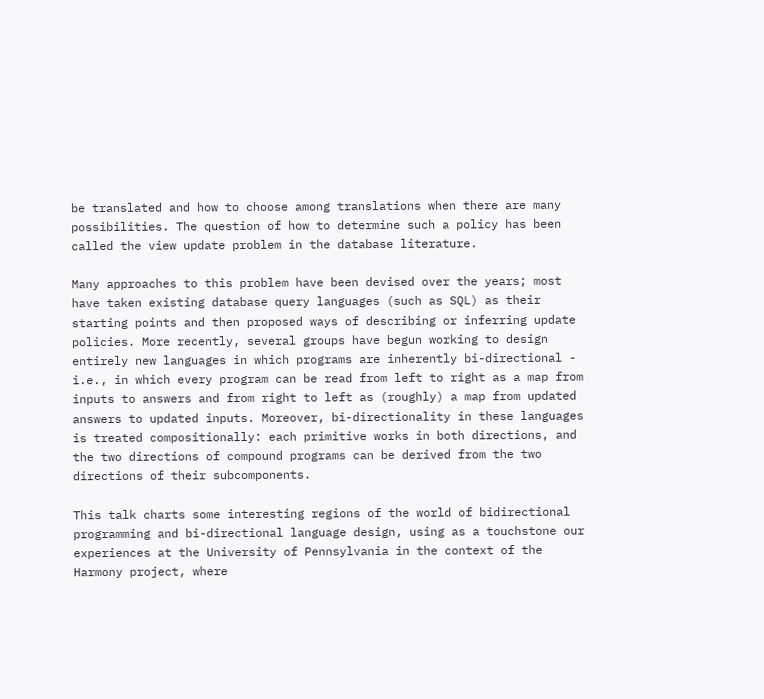be translated and how to choose among translations when there are many possibilities. The question of how to determine such a policy has been called the view update problem in the database literature.

Many approaches to this problem have been devised over the years; most have taken existing database query languages (such as SQL) as their starting points and then proposed ways of describing or inferring update policies. More recently, several groups have begun working to design entirely new languages in which programs are inherently bi-directional - i.e., in which every program can be read from left to right as a map from inputs to answers and from right to left as (roughly) a map from updated answers to updated inputs. Moreover, bi-directionality in these languages is treated compositionally: each primitive works in both directions, and the two directions of compound programs can be derived from the two directions of their subcomponents.

This talk charts some interesting regions of the world of bidirectional programming and bi-directional language design, using as a touchstone our experiences at the University of Pennsylvania in the context of the Harmony project, where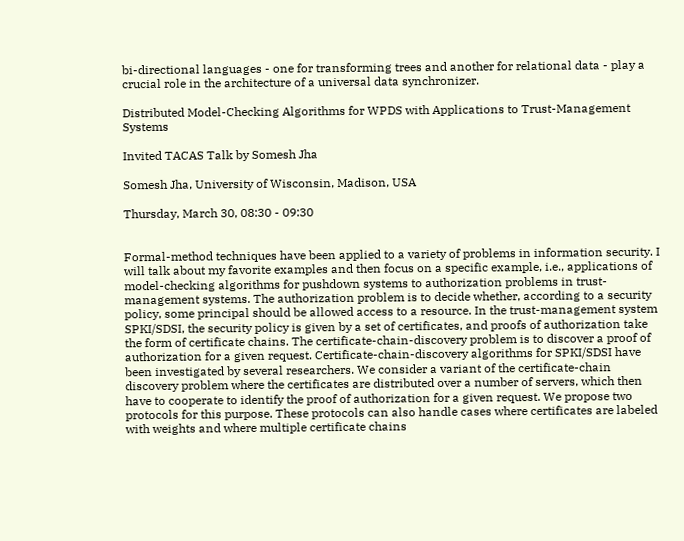bi-directional languages - one for transforming trees and another for relational data - play a crucial role in the architecture of a universal data synchronizer.

Distributed Model-Checking Algorithms for WPDS with Applications to Trust-Management Systems

Invited TACAS Talk by Somesh Jha

Somesh Jha, University of Wisconsin, Madison, USA

Thursday, March 30, 08:30 - 09:30


Formal-method techniques have been applied to a variety of problems in information security. I will talk about my favorite examples and then focus on a specific example, i.e., applications of model-checking algorithms for pushdown systems to authorization problems in trust-management systems. The authorization problem is to decide whether, according to a security policy, some principal should be allowed access to a resource. In the trust-management system SPKI/SDSI, the security policy is given by a set of certificates, and proofs of authorization take the form of certificate chains. The certificate-chain-discovery problem is to discover a proof of authorization for a given request. Certificate-chain-discovery algorithms for SPKI/SDSI have been investigated by several researchers. We consider a variant of the certificate-chain discovery problem where the certificates are distributed over a number of servers, which then have to cooperate to identify the proof of authorization for a given request. We propose two protocols for this purpose. These protocols can also handle cases where certificates are labeled with weights and where multiple certificate chains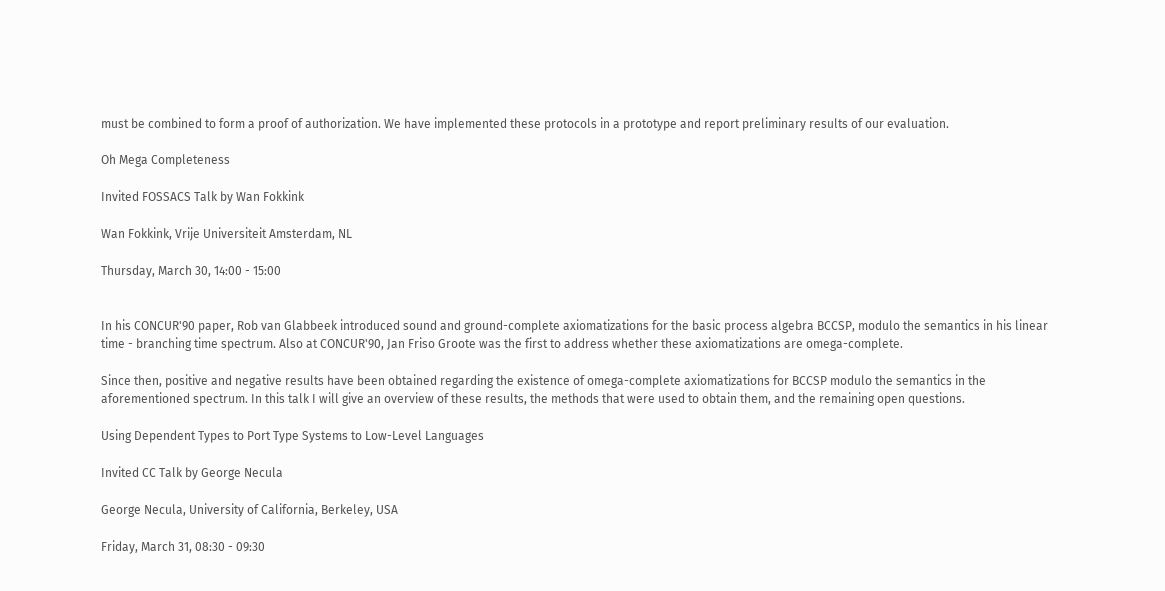must be combined to form a proof of authorization. We have implemented these protocols in a prototype and report preliminary results of our evaluation.

Oh Mega Completeness

Invited FOSSACS Talk by Wan Fokkink

Wan Fokkink, Vrije Universiteit Amsterdam, NL

Thursday, March 30, 14:00 - 15:00


In his CONCUR'90 paper, Rob van Glabbeek introduced sound and ground-complete axiomatizations for the basic process algebra BCCSP, modulo the semantics in his linear time - branching time spectrum. Also at CONCUR'90, Jan Friso Groote was the first to address whether these axiomatizations are omega-complete.

Since then, positive and negative results have been obtained regarding the existence of omega-complete axiomatizations for BCCSP modulo the semantics in the aforementioned spectrum. In this talk I will give an overview of these results, the methods that were used to obtain them, and the remaining open questions.

Using Dependent Types to Port Type Systems to Low-Level Languages

Invited CC Talk by George Necula

George Necula, University of California, Berkeley, USA

Friday, March 31, 08:30 - 09:30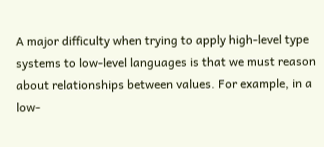A major difficulty when trying to apply high-level type systems to low-level languages is that we must reason about relationships between values. For example, in a low-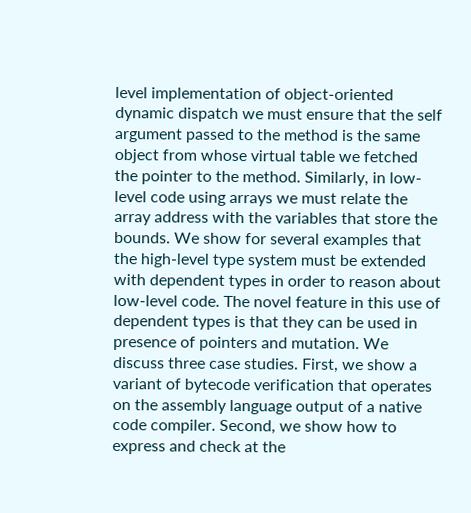level implementation of object-oriented dynamic dispatch we must ensure that the self argument passed to the method is the same object from whose virtual table we fetched the pointer to the method. Similarly, in low-level code using arrays we must relate the array address with the variables that store the bounds. We show for several examples that the high-level type system must be extended with dependent types in order to reason about low-level code. The novel feature in this use of dependent types is that they can be used in presence of pointers and mutation. We discuss three case studies. First, we show a variant of bytecode verification that operates on the assembly language output of a native code compiler. Second, we show how to express and check at the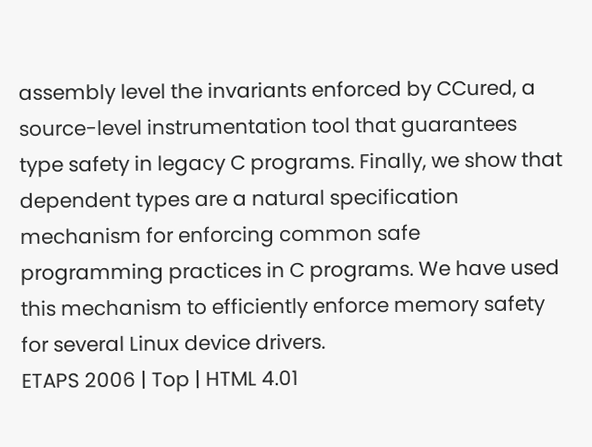assembly level the invariants enforced by CCured, a source-level instrumentation tool that guarantees type safety in legacy C programs. Finally, we show that dependent types are a natural specification mechanism for enforcing common safe programming practices in C programs. We have used this mechanism to efficiently enforce memory safety for several Linux device drivers.
ETAPS 2006 | Top | HTML 4.01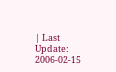| Last Update: 2006-02-15